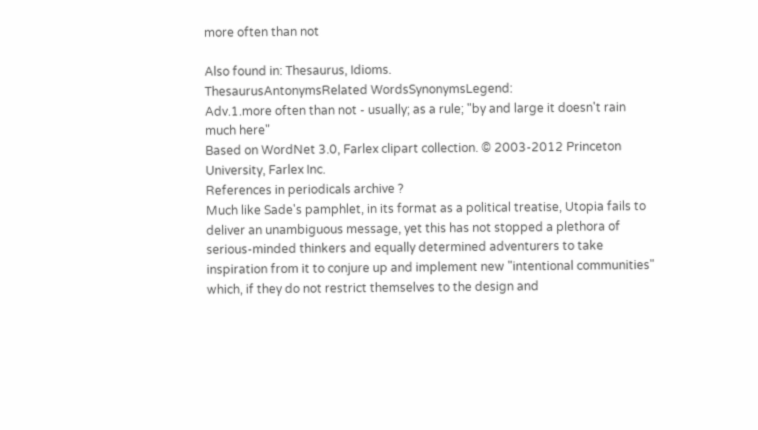more often than not

Also found in: Thesaurus, Idioms.
ThesaurusAntonymsRelated WordsSynonymsLegend:
Adv.1.more often than not - usually; as a rule; "by and large it doesn't rain much here"
Based on WordNet 3.0, Farlex clipart collection. © 2003-2012 Princeton University, Farlex Inc.
References in periodicals archive ?
Much like Sade's pamphlet, in its format as a political treatise, Utopia fails to deliver an unambiguous message, yet this has not stopped a plethora of serious-minded thinkers and equally determined adventurers to take inspiration from it to conjure up and implement new "intentional communities" which, if they do not restrict themselves to the design and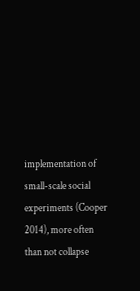implementation of small-scale social experiments (Cooper 2014), more often than not collapse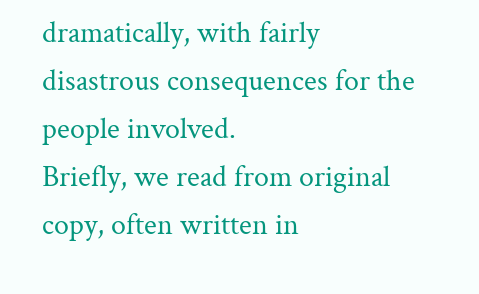dramatically, with fairly disastrous consequences for the people involved.
Briefly, we read from original copy, often written in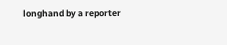longhand by a reporter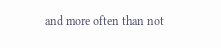and more often than not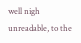well nigh unreadable, to the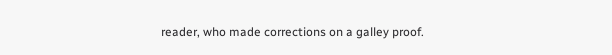reader, who made corrections on a galley proof.